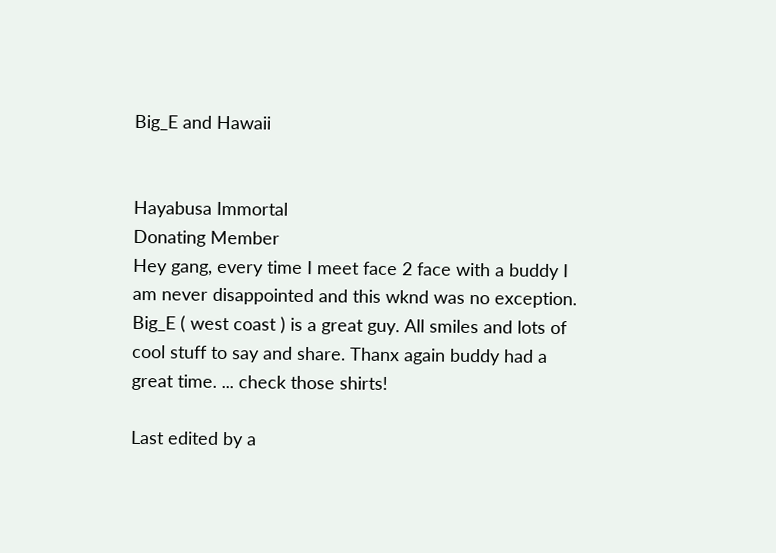Big_E and Hawaii


Hayabusa Immortal
Donating Member
Hey gang, every time I meet face 2 face with a buddy I am never disappointed and this wknd was no exception. Big_E ( west coast ) is a great guy. All smiles and lots of cool stuff to say and share. Thanx again buddy had a great time. ... check those shirts!

Last edited by a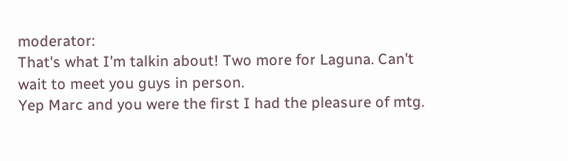moderator:
That's what I'm talkin about! Two more for Laguna. Can't wait to meet you guys in person.
Yep Marc and you were the first I had the pleasure of mtg.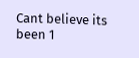Cant believe its been 1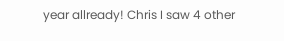year allready! Chris I saw 4 other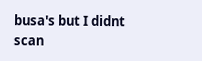busa's but I didnt scan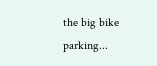the big bike parking...